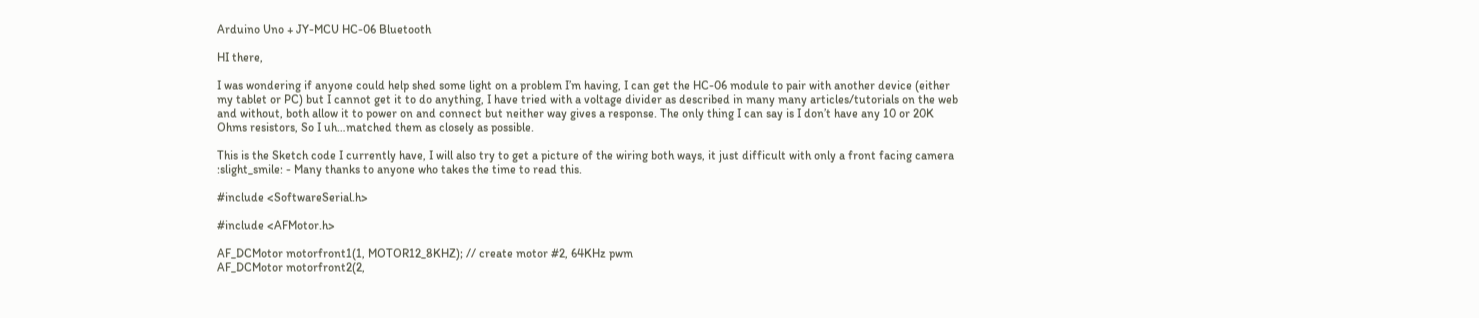Arduino Uno + JY-MCU HC-06 Bluetooth

HI there,

I was wondering if anyone could help shed some light on a problem I’m having, I can get the HC-06 module to pair with another device (either my tablet or PC) but I cannot get it to do anything, I have tried with a voltage divider as described in many many articles/tutorials on the web and without, both allow it to power on and connect but neither way gives a response. The only thing I can say is I don’t have any 10 or 20K Ohms resistors, So I uh…matched them as closely as possible.

This is the Sketch code I currently have, I will also try to get a picture of the wiring both ways, it just difficult with only a front facing camera :slight_smile: - Many thanks to anyone who takes the time to read this.

#include <SoftwareSerial.h>

#include <AFMotor.h>

AF_DCMotor motorfront1(1, MOTOR12_8KHZ); // create motor #2, 64KHz pwm
AF_DCMotor motorfront2(2,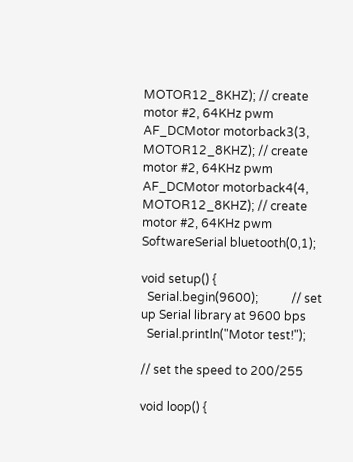MOTOR12_8KHZ); // create motor #2, 64KHz pwm
AF_DCMotor motorback3(3, MOTOR12_8KHZ); // create motor #2, 64KHz pwm
AF_DCMotor motorback4(4, MOTOR12_8KHZ); // create motor #2, 64KHz pwm
SoftwareSerial bluetooth(0,1);

void setup() {
  Serial.begin(9600);           // set up Serial library at 9600 bps
  Serial.println("Motor test!");

// set the speed to 200/255

void loop() {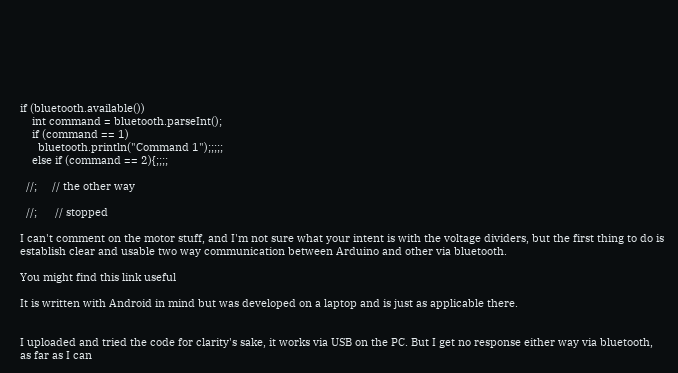if (bluetooth.available())
    int command = bluetooth.parseInt();
    if (command == 1)
      bluetooth.println("Command 1");;;;;
    else if (command == 2){;;;;

  //;     // the other way

  //;      // stopped

I can't comment on the motor stuff, and I'm not sure what your intent is with the voltage dividers, but the first thing to do is establish clear and usable two way communication between Arduino and other via bluetooth.

You might find this link useful

It is written with Android in mind but was developed on a laptop and is just as applicable there.


I uploaded and tried the code for clarity's sake, it works via USB on the PC. But I get no response either way via bluetooth, as far as I can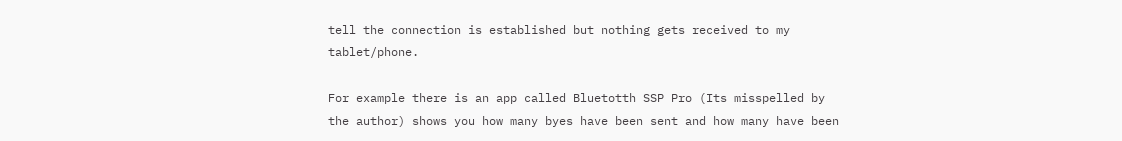tell the connection is established but nothing gets received to my tablet/phone.

For example there is an app called Bluetotth SSP Pro (Its misspelled by the author) shows you how many byes have been sent and how many have been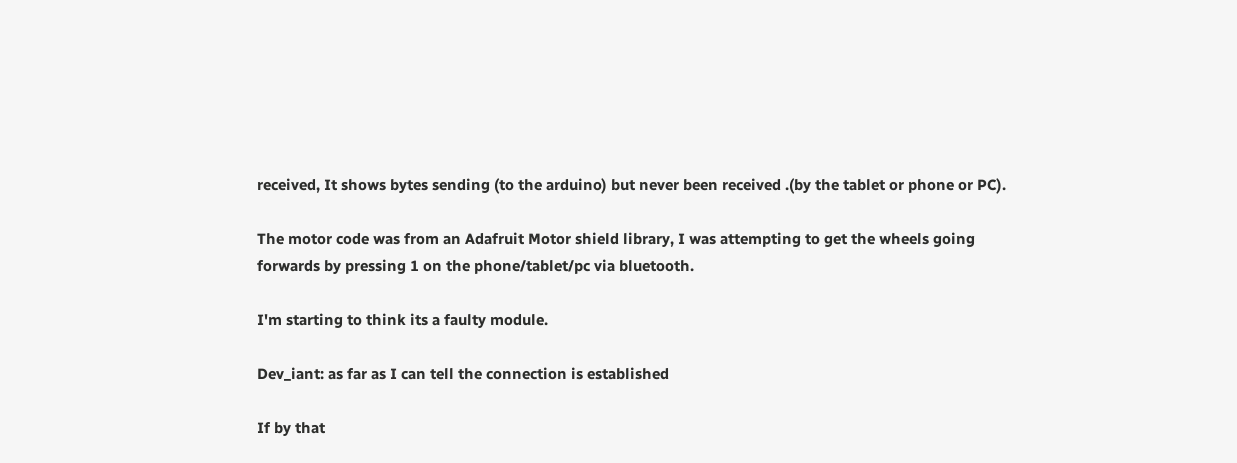received, It shows bytes sending (to the arduino) but never been received .(by the tablet or phone or PC).

The motor code was from an Adafruit Motor shield library, I was attempting to get the wheels going forwards by pressing 1 on the phone/tablet/pc via bluetooth.

I'm starting to think its a faulty module.

Dev_iant: as far as I can tell the connection is established

If by that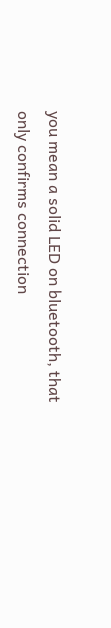you mean a solid LED on bluetooth, that only confirms connection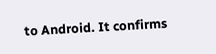to Android. It confirms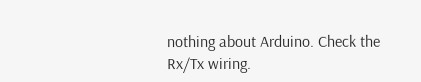nothing about Arduino. Check the Rx/Tx wiring.